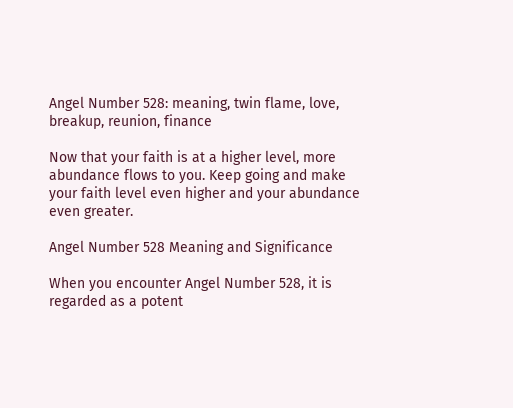Angel Number 528: meaning, twin flame, love, breakup, reunion, finance

Now that your faith is at a higher level, more abundance flows to you. Keep going and make your faith level even higher and your abundance even greater.

Angel Number 528 Meaning and Significance

When you encounter Angel Number 528, it is regarded as a potent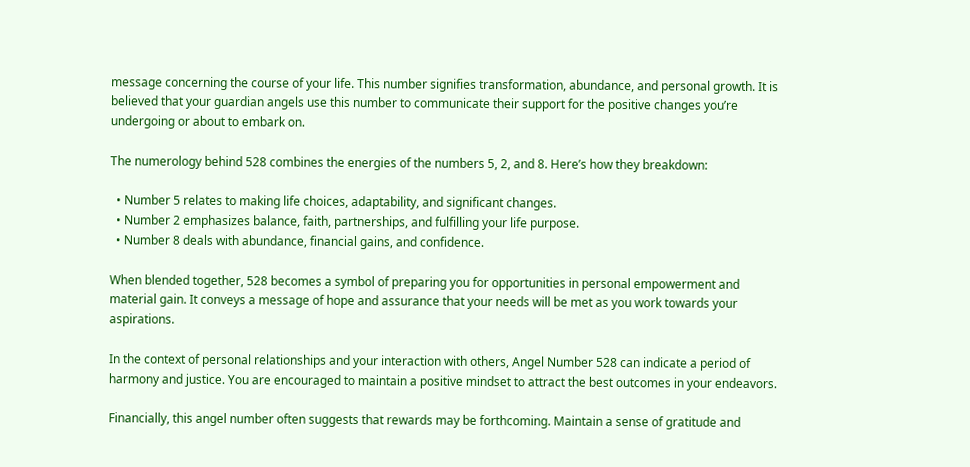message concerning the course of your life. This number signifies transformation, abundance, and personal growth. It is believed that your guardian angels use this number to communicate their support for the positive changes you’re undergoing or about to embark on.

The numerology behind 528 combines the energies of the numbers 5, 2, and 8. Here’s how they breakdown:

  • Number 5 relates to making life choices, adaptability, and significant changes.
  • Number 2 emphasizes balance, faith, partnerships, and fulfilling your life purpose.
  • Number 8 deals with abundance, financial gains, and confidence.

When blended together, 528 becomes a symbol of preparing you for opportunities in personal empowerment and material gain. It conveys a message of hope and assurance that your needs will be met as you work towards your aspirations.

In the context of personal relationships and your interaction with others, Angel Number 528 can indicate a period of harmony and justice. You are encouraged to maintain a positive mindset to attract the best outcomes in your endeavors.

Financially, this angel number often suggests that rewards may be forthcoming. Maintain a sense of gratitude and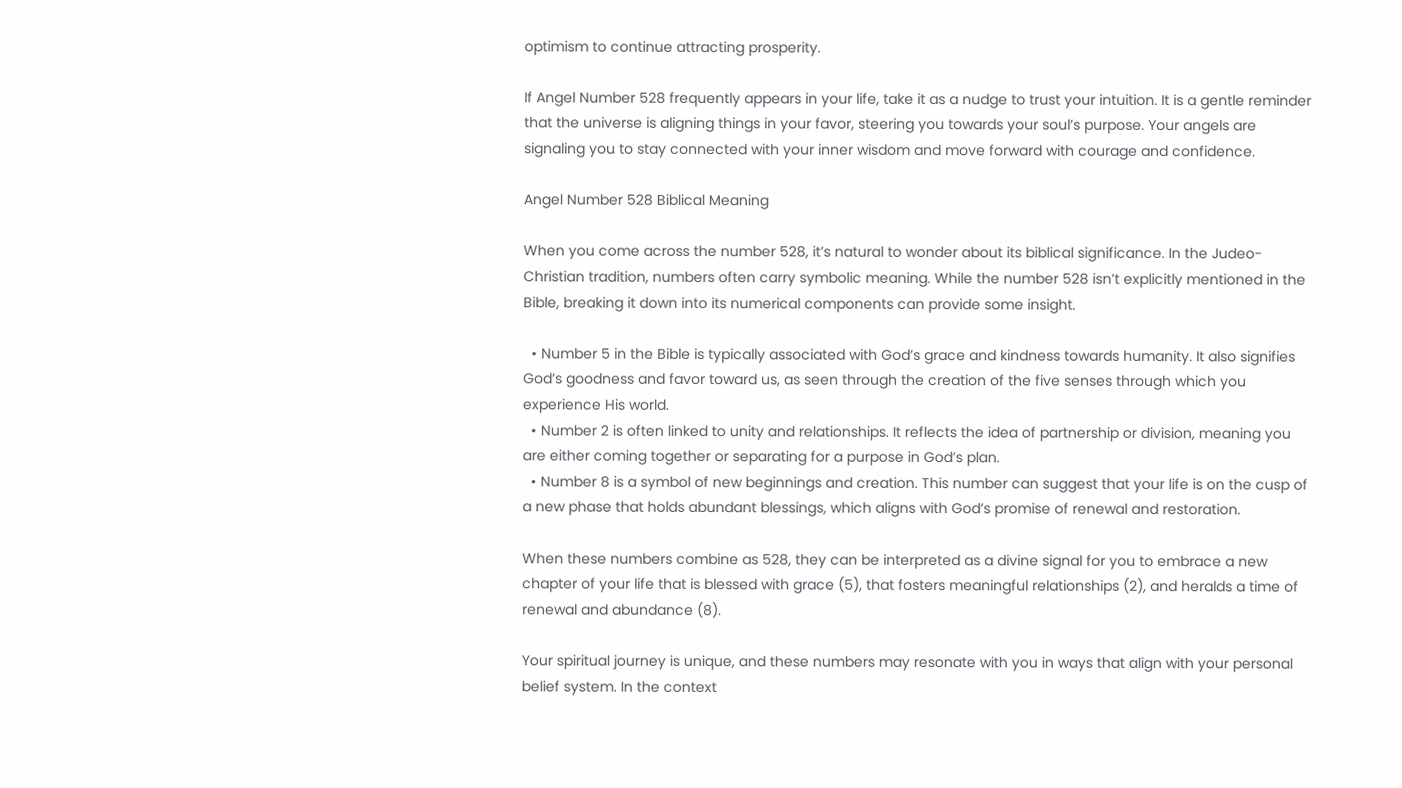optimism to continue attracting prosperity.

If Angel Number 528 frequently appears in your life, take it as a nudge to trust your intuition. It is a gentle reminder that the universe is aligning things in your favor, steering you towards your soul’s purpose. Your angels are signaling you to stay connected with your inner wisdom and move forward with courage and confidence.

Angel Number 528 Biblical Meaning

When you come across the number 528, it’s natural to wonder about its biblical significance. In the Judeo-Christian tradition, numbers often carry symbolic meaning. While the number 528 isn’t explicitly mentioned in the Bible, breaking it down into its numerical components can provide some insight.

  • Number 5 in the Bible is typically associated with God’s grace and kindness towards humanity. It also signifies God’s goodness and favor toward us, as seen through the creation of the five senses through which you experience His world.
  • Number 2 is often linked to unity and relationships. It reflects the idea of partnership or division, meaning you are either coming together or separating for a purpose in God’s plan.
  • Number 8 is a symbol of new beginnings and creation. This number can suggest that your life is on the cusp of a new phase that holds abundant blessings, which aligns with God’s promise of renewal and restoration.

When these numbers combine as 528, they can be interpreted as a divine signal for you to embrace a new chapter of your life that is blessed with grace (5), that fosters meaningful relationships (2), and heralds a time of renewal and abundance (8).

Your spiritual journey is unique, and these numbers may resonate with you in ways that align with your personal belief system. In the context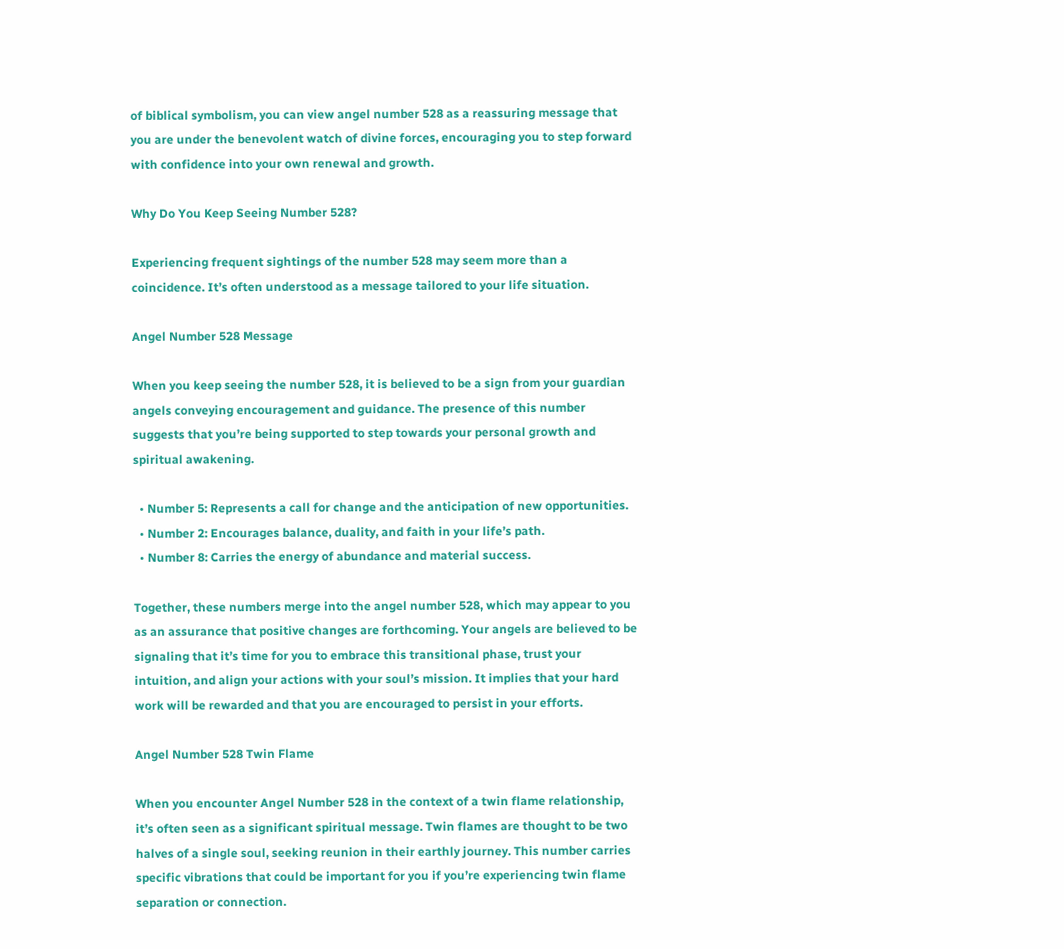of biblical symbolism, you can view angel number 528 as a reassuring message that you are under the benevolent watch of divine forces, encouraging you to step forward with confidence into your own renewal and growth.

Why Do You Keep Seeing Number 528?

Experiencing frequent sightings of the number 528 may seem more than a coincidence. It’s often understood as a message tailored to your life situation.

Angel Number 528 Message

When you keep seeing the number 528, it is believed to be a sign from your guardian angels conveying encouragement and guidance. The presence of this number suggests that you’re being supported to step towards your personal growth and spiritual awakening.

  • Number 5: Represents a call for change and the anticipation of new opportunities.
  • Number 2: Encourages balance, duality, and faith in your life’s path.
  • Number 8: Carries the energy of abundance and material success.

Together, these numbers merge into the angel number 528, which may appear to you as an assurance that positive changes are forthcoming. Your angels are believed to be signaling that it’s time for you to embrace this transitional phase, trust your intuition, and align your actions with your soul’s mission. It implies that your hard work will be rewarded and that you are encouraged to persist in your efforts.

Angel Number 528 Twin Flame

When you encounter Angel Number 528 in the context of a twin flame relationship, it’s often seen as a significant spiritual message. Twin flames are thought to be two halves of a single soul, seeking reunion in their earthly journey. This number carries specific vibrations that could be important for you if you’re experiencing twin flame separation or connection.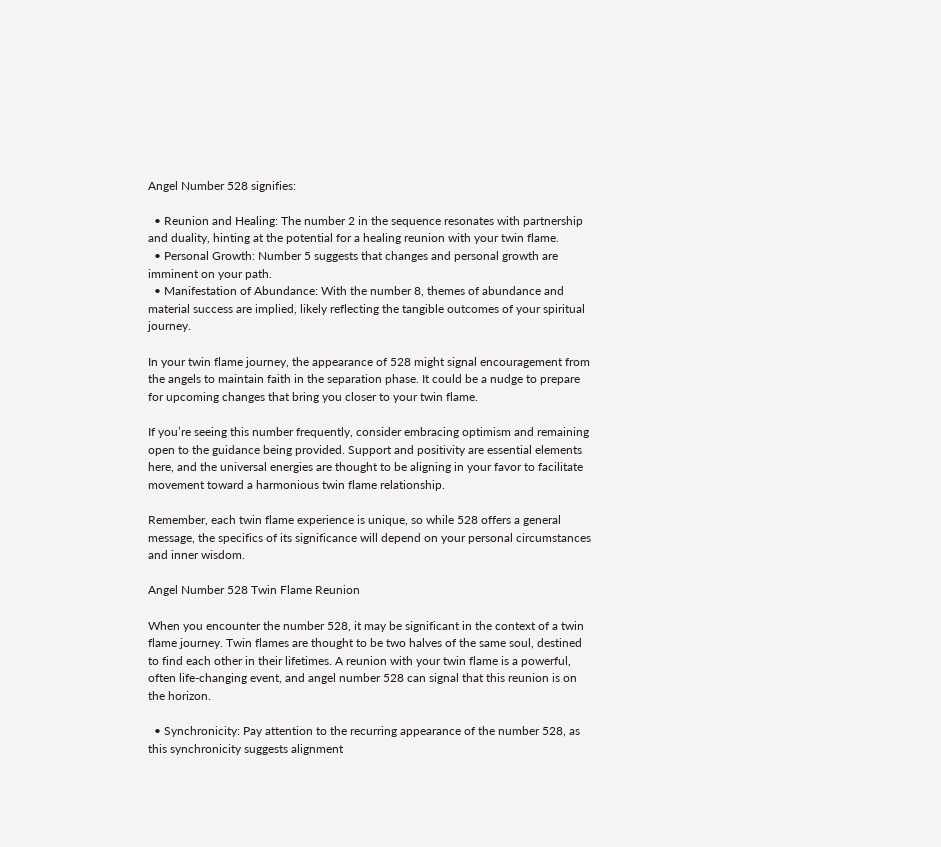Angel Number 528 signifies:

  • Reunion and Healing: The number 2 in the sequence resonates with partnership and duality, hinting at the potential for a healing reunion with your twin flame.
  • Personal Growth: Number 5 suggests that changes and personal growth are imminent on your path.
  • Manifestation of Abundance: With the number 8, themes of abundance and material success are implied, likely reflecting the tangible outcomes of your spiritual journey.

In your twin flame journey, the appearance of 528 might signal encouragement from the angels to maintain faith in the separation phase. It could be a nudge to prepare for upcoming changes that bring you closer to your twin flame.

If you’re seeing this number frequently, consider embracing optimism and remaining open to the guidance being provided. Support and positivity are essential elements here, and the universal energies are thought to be aligning in your favor to facilitate movement toward a harmonious twin flame relationship.

Remember, each twin flame experience is unique, so while 528 offers a general message, the specifics of its significance will depend on your personal circumstances and inner wisdom.

Angel Number 528 Twin Flame Reunion

When you encounter the number 528, it may be significant in the context of a twin flame journey. Twin flames are thought to be two halves of the same soul, destined to find each other in their lifetimes. A reunion with your twin flame is a powerful, often life-changing event, and angel number 528 can signal that this reunion is on the horizon.

  • Synchronicity: Pay attention to the recurring appearance of the number 528, as this synchronicity suggests alignment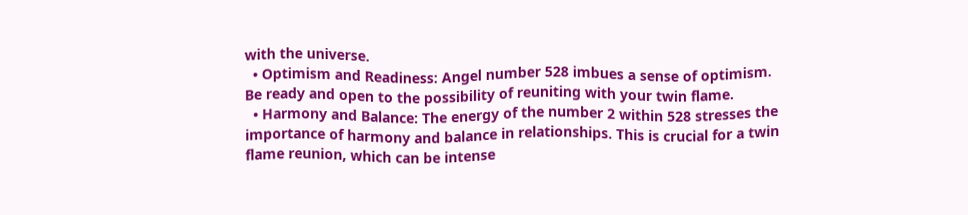with the universe.
  • Optimism and Readiness: Angel number 528 imbues a sense of optimism. Be ready and open to the possibility of reuniting with your twin flame.
  • Harmony and Balance: The energy of the number 2 within 528 stresses the importance of harmony and balance in relationships. This is crucial for a twin flame reunion, which can be intense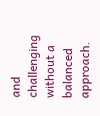and challenging without a balanced approach.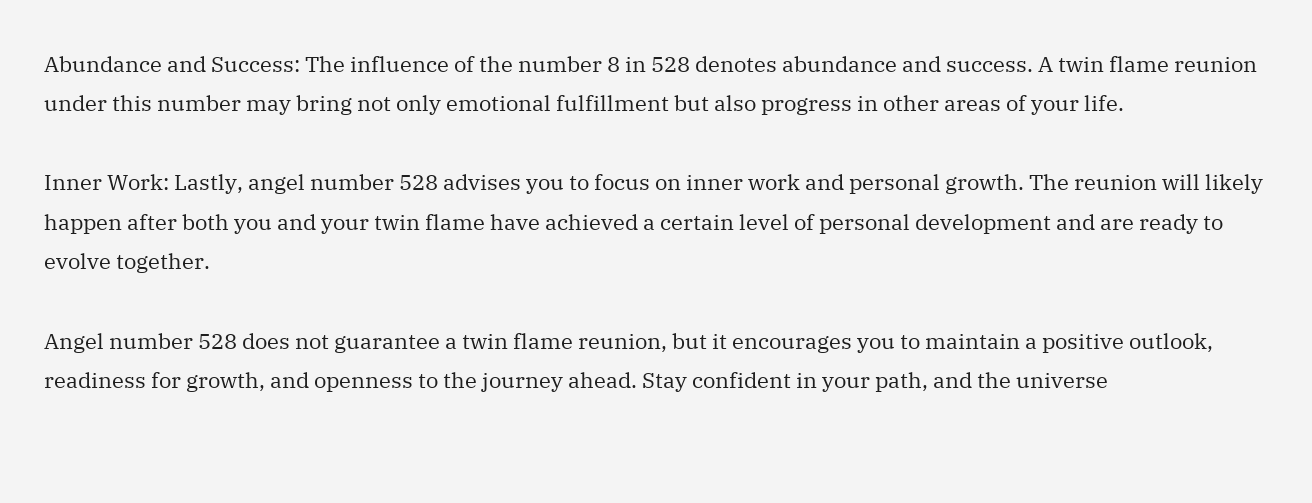Abundance and Success: The influence of the number 8 in 528 denotes abundance and success. A twin flame reunion under this number may bring not only emotional fulfillment but also progress in other areas of your life.

Inner Work: Lastly, angel number 528 advises you to focus on inner work and personal growth. The reunion will likely happen after both you and your twin flame have achieved a certain level of personal development and are ready to evolve together.

Angel number 528 does not guarantee a twin flame reunion, but it encourages you to maintain a positive outlook, readiness for growth, and openness to the journey ahead. Stay confident in your path, and the universe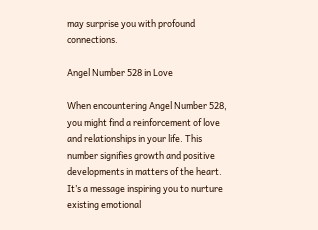may surprise you with profound connections.

Angel Number 528 in Love

When encountering Angel Number 528, you might find a reinforcement of love and relationships in your life. This number signifies growth and positive developments in matters of the heart. It’s a message inspiring you to nurture existing emotional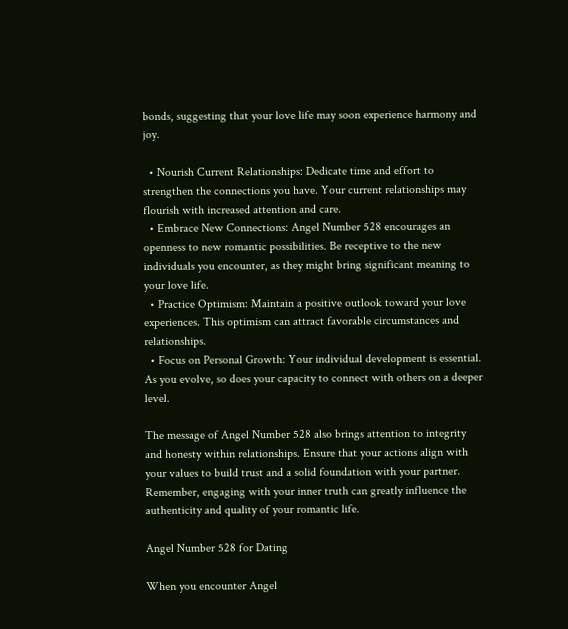bonds, suggesting that your love life may soon experience harmony and joy.

  • Nourish Current Relationships: Dedicate time and effort to strengthen the connections you have. Your current relationships may flourish with increased attention and care.
  • Embrace New Connections: Angel Number 528 encourages an openness to new romantic possibilities. Be receptive to the new individuals you encounter, as they might bring significant meaning to your love life.
  • Practice Optimism: Maintain a positive outlook toward your love experiences. This optimism can attract favorable circumstances and relationships.
  • Focus on Personal Growth: Your individual development is essential. As you evolve, so does your capacity to connect with others on a deeper level.

The message of Angel Number 528 also brings attention to integrity and honesty within relationships. Ensure that your actions align with your values to build trust and a solid foundation with your partner. Remember, engaging with your inner truth can greatly influence the authenticity and quality of your romantic life.

Angel Number 528 for Dating

When you encounter Angel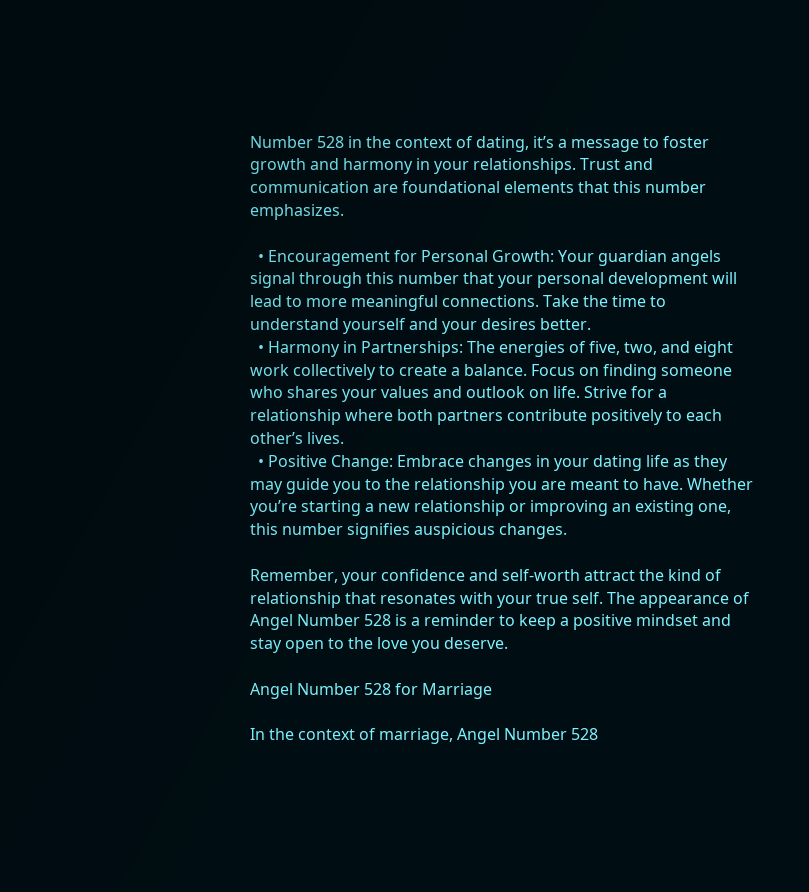Number 528 in the context of dating, it’s a message to foster growth and harmony in your relationships. Trust and communication are foundational elements that this number emphasizes.

  • Encouragement for Personal Growth: Your guardian angels signal through this number that your personal development will lead to more meaningful connections. Take the time to understand yourself and your desires better.
  • Harmony in Partnerships: The energies of five, two, and eight work collectively to create a balance. Focus on finding someone who shares your values and outlook on life. Strive for a relationship where both partners contribute positively to each other’s lives.
  • Positive Change: Embrace changes in your dating life as they may guide you to the relationship you are meant to have. Whether you’re starting a new relationship or improving an existing one, this number signifies auspicious changes.

Remember, your confidence and self-worth attract the kind of relationship that resonates with your true self. The appearance of Angel Number 528 is a reminder to keep a positive mindset and stay open to the love you deserve.

Angel Number 528 for Marriage

In the context of marriage, Angel Number 528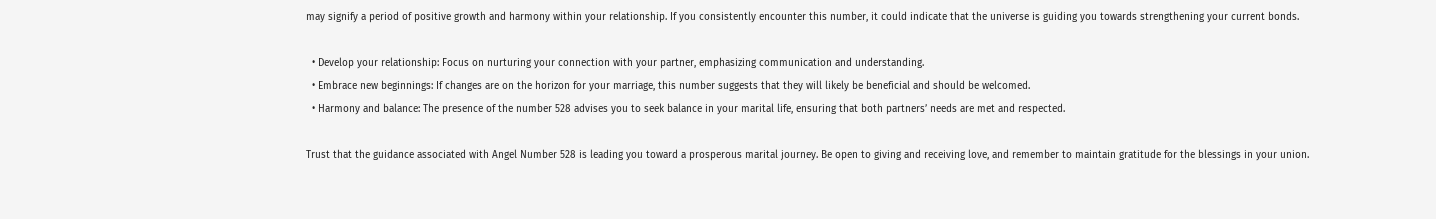may signify a period of positive growth and harmony within your relationship. If you consistently encounter this number, it could indicate that the universe is guiding you towards strengthening your current bonds.

  • Develop your relationship: Focus on nurturing your connection with your partner, emphasizing communication and understanding.
  • Embrace new beginnings: If changes are on the horizon for your marriage, this number suggests that they will likely be beneficial and should be welcomed.
  • Harmony and balance: The presence of the number 528 advises you to seek balance in your marital life, ensuring that both partners’ needs are met and respected.

Trust that the guidance associated with Angel Number 528 is leading you toward a prosperous marital journey. Be open to giving and receiving love, and remember to maintain gratitude for the blessings in your union.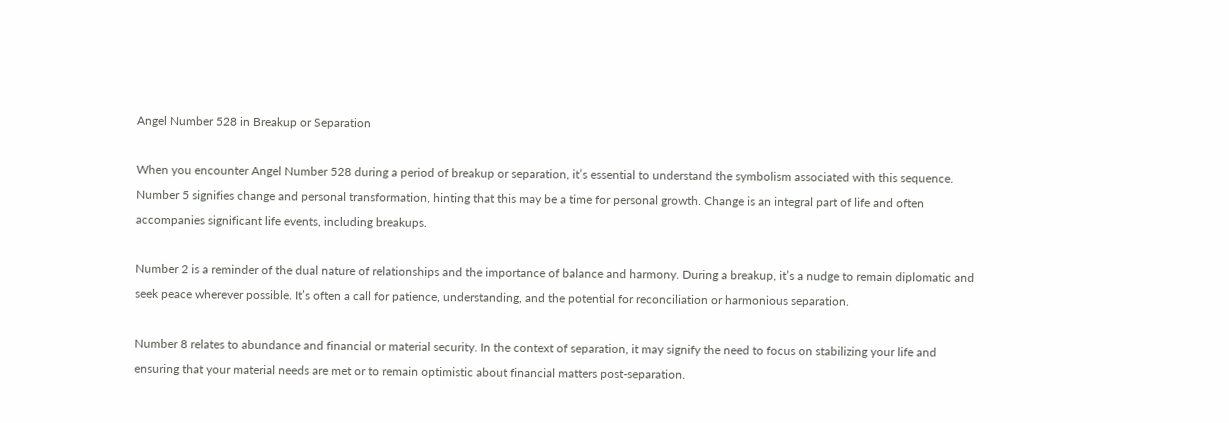Angel Number 528 in Breakup or Separation

When you encounter Angel Number 528 during a period of breakup or separation, it’s essential to understand the symbolism associated with this sequence. Number 5 signifies change and personal transformation, hinting that this may be a time for personal growth. Change is an integral part of life and often accompanies significant life events, including breakups.

Number 2 is a reminder of the dual nature of relationships and the importance of balance and harmony. During a breakup, it’s a nudge to remain diplomatic and seek peace wherever possible. It’s often a call for patience, understanding, and the potential for reconciliation or harmonious separation.

Number 8 relates to abundance and financial or material security. In the context of separation, it may signify the need to focus on stabilizing your life and ensuring that your material needs are met or to remain optimistic about financial matters post-separation.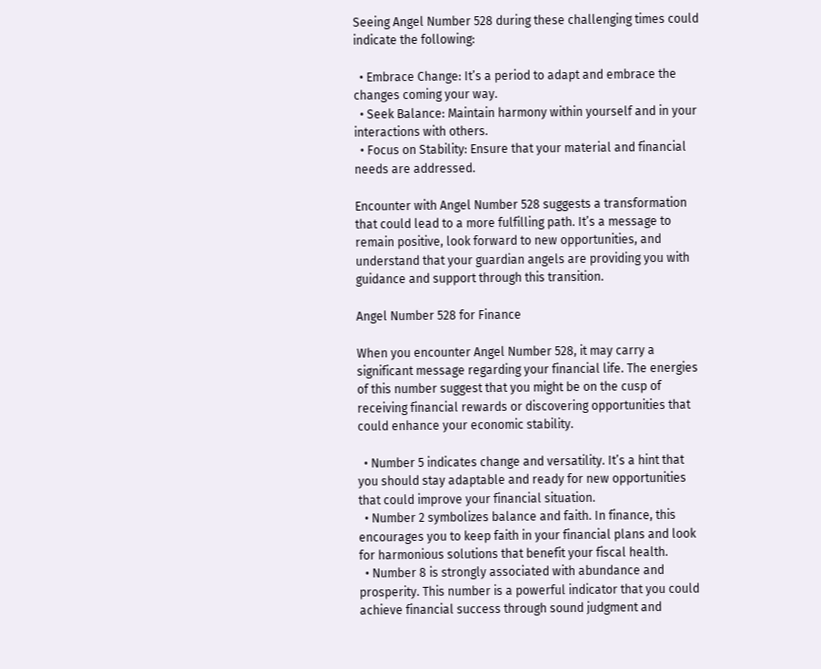Seeing Angel Number 528 during these challenging times could indicate the following:

  • Embrace Change: It’s a period to adapt and embrace the changes coming your way.
  • Seek Balance: Maintain harmony within yourself and in your interactions with others.
  • Focus on Stability: Ensure that your material and financial needs are addressed.

Encounter with Angel Number 528 suggests a transformation that could lead to a more fulfilling path. It’s a message to remain positive, look forward to new opportunities, and understand that your guardian angels are providing you with guidance and support through this transition.

Angel Number 528 for Finance

When you encounter Angel Number 528, it may carry a significant message regarding your financial life. The energies of this number suggest that you might be on the cusp of receiving financial rewards or discovering opportunities that could enhance your economic stability.

  • Number 5 indicates change and versatility. It’s a hint that you should stay adaptable and ready for new opportunities that could improve your financial situation.
  • Number 2 symbolizes balance and faith. In finance, this encourages you to keep faith in your financial plans and look for harmonious solutions that benefit your fiscal health.
  • Number 8 is strongly associated with abundance and prosperity. This number is a powerful indicator that you could achieve financial success through sound judgment and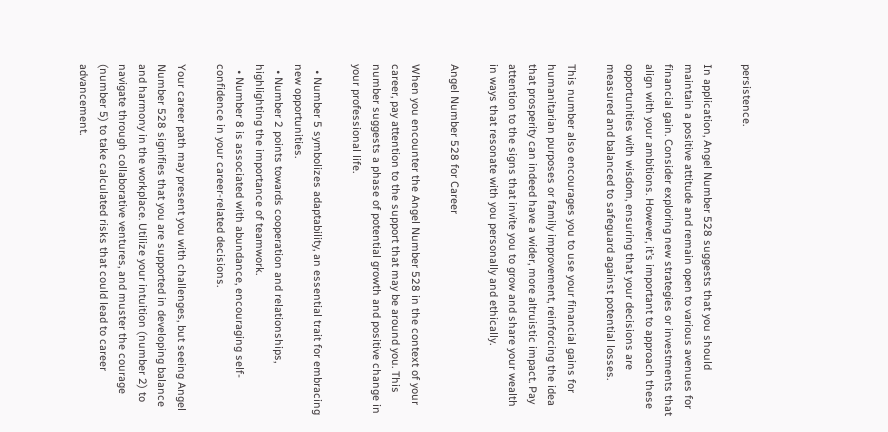persistence.

In application, Angel Number 528 suggests that you should maintain a positive attitude and remain open to various avenues for financial gain. Consider exploring new strategies or investments that align with your ambitions. However, it’s important to approach these opportunities with wisdom, ensuring that your decisions are measured and balanced to safeguard against potential losses.

This number also encourages you to use your financial gains for humanitarian purposes or family improvement, reinforcing the idea that prosperity can indeed have a wider, more altruistic impact. Pay attention to the signs that invite you to grow and share your wealth in ways that resonate with you personally and ethically.

Angel Number 528 for Career

When you encounter the Angel Number 528 in the context of your career, pay attention to the support that may be around you. This number suggests a phase of potential growth and positive change in your professional life.

  • Number 5 symbolizes adaptability, an essential trait for embracing new opportunities.
  • Number 2 points towards cooperation and relationships, highlighting the importance of teamwork.
  • Number 8 is associated with abundance, encouraging self-confidence in your career-related decisions.

Your career path may present you with challenges, but seeing Angel Number 528 signifies that you are supported in developing balance and harmony in the workplace. Utilize your intuition (number 2) to navigate through collaborative ventures, and muster the courage (number 5) to take calculated risks that could lead to career advancement.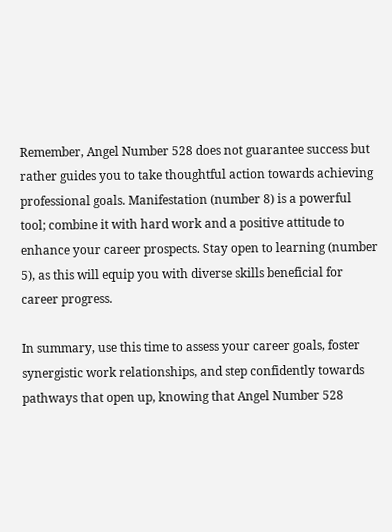Remember, Angel Number 528 does not guarantee success but rather guides you to take thoughtful action towards achieving professional goals. Manifestation (number 8) is a powerful tool; combine it with hard work and a positive attitude to enhance your career prospects. Stay open to learning (number 5), as this will equip you with diverse skills beneficial for career progress.

In summary, use this time to assess your career goals, foster synergistic work relationships, and step confidently towards pathways that open up, knowing that Angel Number 528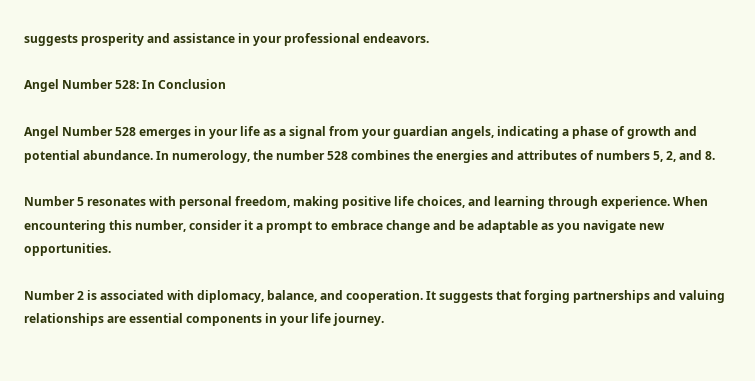suggests prosperity and assistance in your professional endeavors.

Angel Number 528: In Conclusion

Angel Number 528 emerges in your life as a signal from your guardian angels, indicating a phase of growth and potential abundance. In numerology, the number 528 combines the energies and attributes of numbers 5, 2, and 8.

Number 5 resonates with personal freedom, making positive life choices, and learning through experience. When encountering this number, consider it a prompt to embrace change and be adaptable as you navigate new opportunities.

Number 2 is associated with diplomacy, balance, and cooperation. It suggests that forging partnerships and valuing relationships are essential components in your life journey.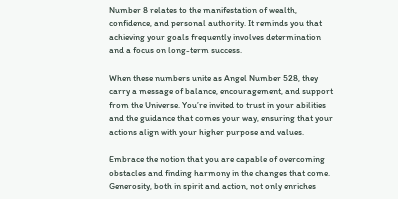Number 8 relates to the manifestation of wealth, confidence, and personal authority. It reminds you that achieving your goals frequently involves determination and a focus on long-term success.

When these numbers unite as Angel Number 528, they carry a message of balance, encouragement, and support from the Universe. You’re invited to trust in your abilities and the guidance that comes your way, ensuring that your actions align with your higher purpose and values.

Embrace the notion that you are capable of overcoming obstacles and finding harmony in the changes that come. Generosity, both in spirit and action, not only enriches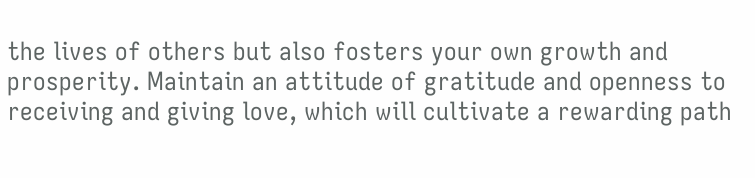the lives of others but also fosters your own growth and prosperity. Maintain an attitude of gratitude and openness to receiving and giving love, which will cultivate a rewarding path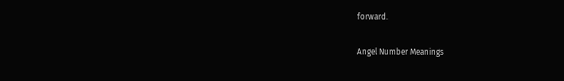forward.

Angel Number Meanings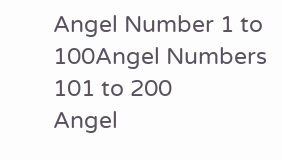Angel Number 1 to 100Angel Numbers 101 to 200
Angel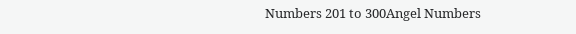Numbers 201 to 300Angel Numbers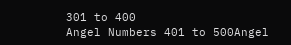301 to 400
Angel Numbers 401 to 500Angel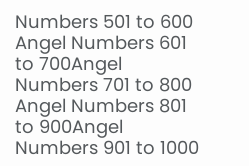Numbers 501 to 600
Angel Numbers 601 to 700Angel Numbers 701 to 800
Angel Numbers 801 to 900Angel Numbers 901 to 1000